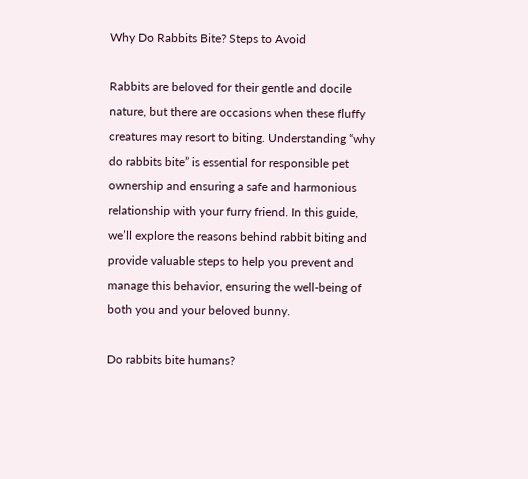Why Do Rabbits Bite? Steps to Avoid

Rabbits are beloved for their gentle and docile nature, but there are occasions when these fluffy creatures may resort to biting. Understanding “why do rabbits bite” is essential for responsible pet ownership and ensuring a safe and harmonious relationship with your furry friend. In this guide, we’ll explore the reasons behind rabbit biting and provide valuable steps to help you prevent and manage this behavior, ensuring the well-being of both you and your beloved bunny.

Do rabbits bite humans?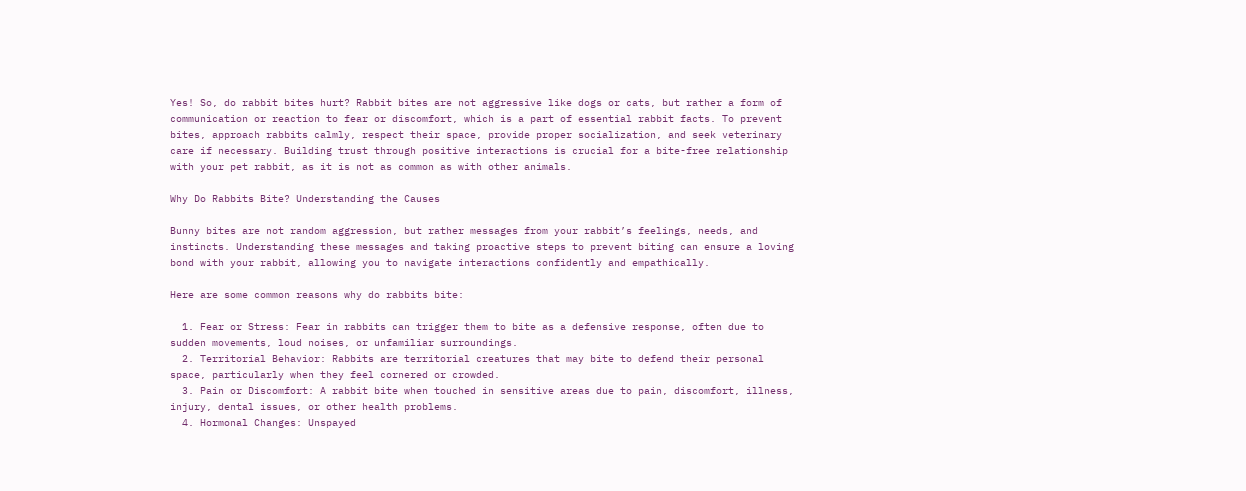Yes! So, do rabbit bites hurt? Rabbit bites are not aggressive like dogs or cats, but rather a form of communication or reaction to fear or discomfort, which is a part of essential rabbit facts. To prevent bites, approach rabbits calmly, respect their space, provide proper socialization, and seek veterinary care if necessary. Building trust through positive interactions is crucial for a bite-free relationship with your pet rabbit, as it is not as common as with other animals.

Why Do Rabbits Bite? Understanding the Causes

Bunny bites are not random aggression, but rather messages from your rabbit’s feelings, needs, and instincts. Understanding these messages and taking proactive steps to prevent biting can ensure a loving bond with your rabbit, allowing you to navigate interactions confidently and empathically.

Here are some common reasons why do rabbits bite:

  1. Fear or Stress: Fear in rabbits can trigger them to bite as a defensive response, often due to sudden movements, loud noises, or unfamiliar surroundings.
  2. Territorial Behavior: Rabbits are territorial creatures that may bite to defend their personal space, particularly when they feel cornered or crowded.
  3. Pain or Discomfort: A rabbit bite when touched in sensitive areas due to pain, discomfort, illness, injury, dental issues, or other health problems.
  4. Hormonal Changes: Unspayed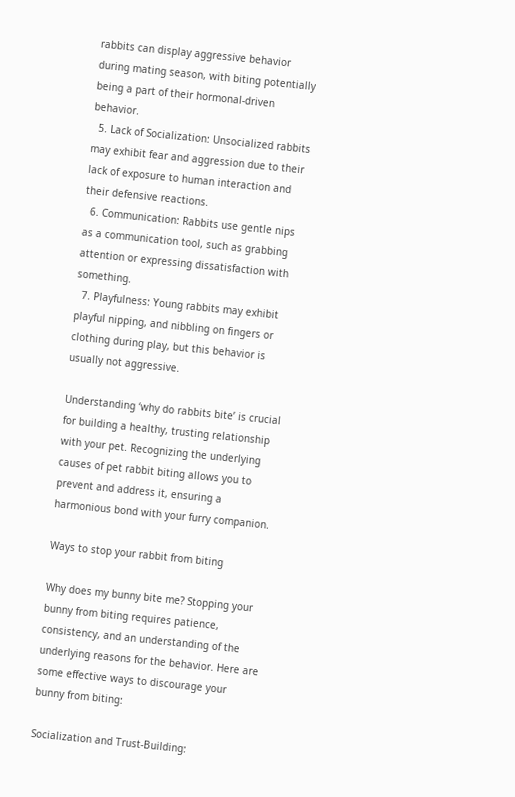rabbits can display aggressive behavior during mating season, with biting potentially being a part of their hormonal-driven behavior.
  5. Lack of Socialization: Unsocialized rabbits may exhibit fear and aggression due to their lack of exposure to human interaction and their defensive reactions.
  6. Communication: Rabbits use gentle nips as a communication tool, such as grabbing attention or expressing dissatisfaction with something.
  7. Playfulness: Young rabbits may exhibit playful nipping, and nibbling on fingers or clothing during play, but this behavior is usually not aggressive.

Understanding ‘why do rabbits bite’ is crucial for building a healthy, trusting relationship with your pet. Recognizing the underlying causes of pet rabbit biting allows you to prevent and address it, ensuring a harmonious bond with your furry companion.

Ways to stop your rabbit from biting

Why does my bunny bite me? Stopping your bunny from biting requires patience, consistency, and an understanding of the underlying reasons for the behavior. Here are some effective ways to discourage your bunny from biting:

Socialization and Trust-Building: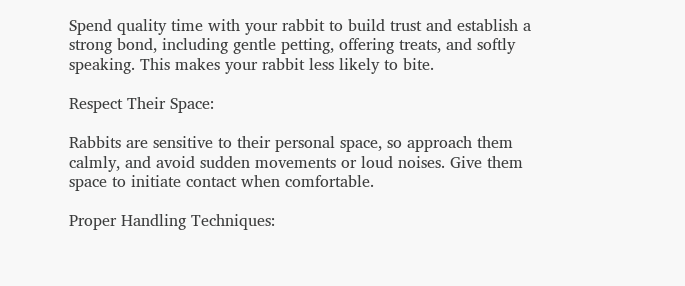Spend quality time with your rabbit to build trust and establish a strong bond, including gentle petting, offering treats, and softly speaking. This makes your rabbit less likely to bite.

Respect Their Space:

Rabbits are sensitive to their personal space, so approach them calmly, and avoid sudden movements or loud noises. Give them space to initiate contact when comfortable.

Proper Handling Techniques: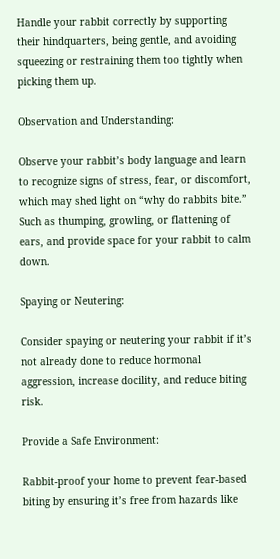Handle your rabbit correctly by supporting their hindquarters, being gentle, and avoiding squeezing or restraining them too tightly when picking them up.

Observation and Understanding:

Observe your rabbit’s body language and learn to recognize signs of stress, fear, or discomfort, which may shed light on “why do rabbits bite.” Such as thumping, growling, or flattening of ears, and provide space for your rabbit to calm down.

Spaying or Neutering:

Consider spaying or neutering your rabbit if it’s not already done to reduce hormonal aggression, increase docility, and reduce biting risk.

Provide a Safe Environment:

Rabbit-proof your home to prevent fear-based biting by ensuring it’s free from hazards like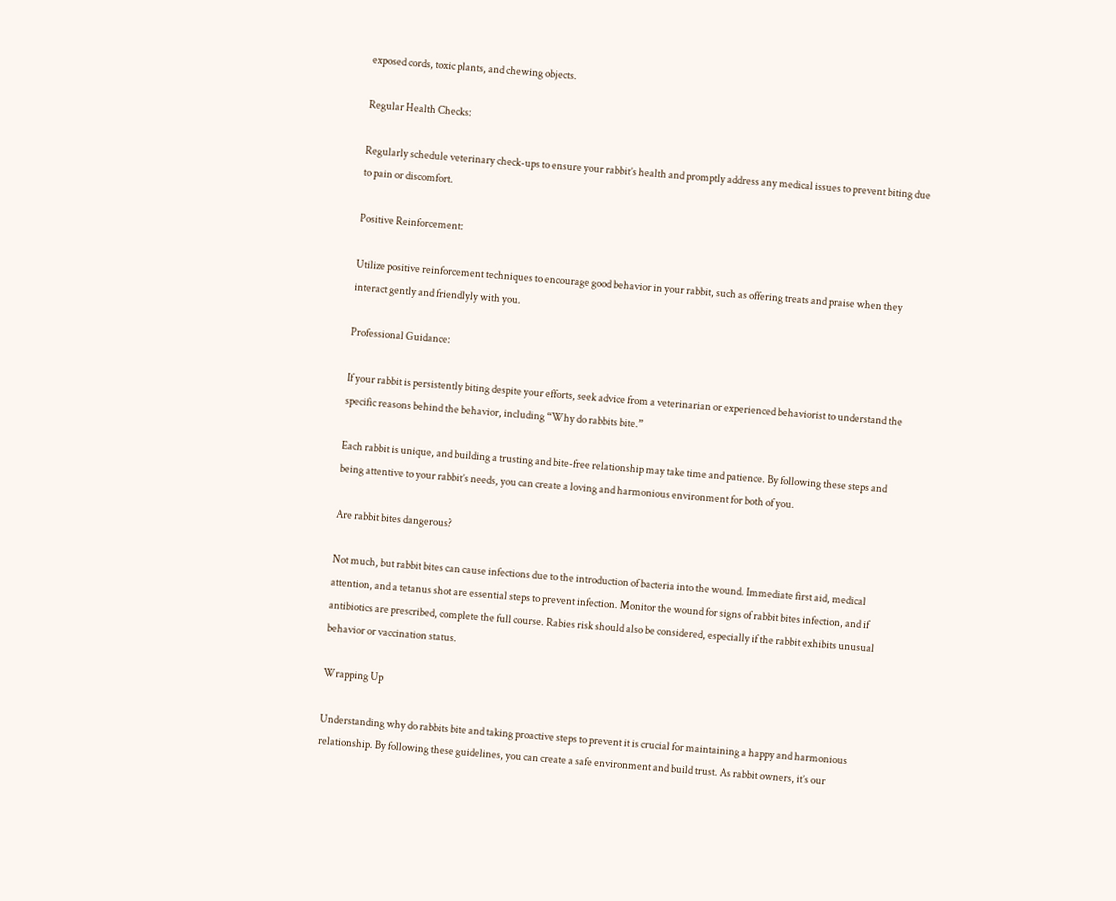exposed cords, toxic plants, and chewing objects.

Regular Health Checks:

Regularly schedule veterinary check-ups to ensure your rabbit’s health and promptly address any medical issues to prevent biting due to pain or discomfort.

Positive Reinforcement:

Utilize positive reinforcement techniques to encourage good behavior in your rabbit, such as offering treats and praise when they interact gently and friendlyly with you.

Professional Guidance:

If your rabbit is persistently biting despite your efforts, seek advice from a veterinarian or experienced behaviorist to understand the specific reasons behind the behavior, including “Why do rabbits bite.”

Each rabbit is unique, and building a trusting and bite-free relationship may take time and patience. By following these steps and being attentive to your rabbit’s needs, you can create a loving and harmonious environment for both of you.

Are rabbit bites dangerous?

Not much, but rabbit bites can cause infections due to the introduction of bacteria into the wound. Immediate first aid, medical attention, and a tetanus shot are essential steps to prevent infection. Monitor the wound for signs of rabbit bites infection, and if antibiotics are prescribed, complete the full course. Rabies risk should also be considered, especially if the rabbit exhibits unusual behavior or vaccination status.

Wrapping Up

Understanding why do rabbits bite and taking proactive steps to prevent it is crucial for maintaining a happy and harmonious relationship. By following these guidelines, you can create a safe environment and build trust. As rabbit owners, it’s our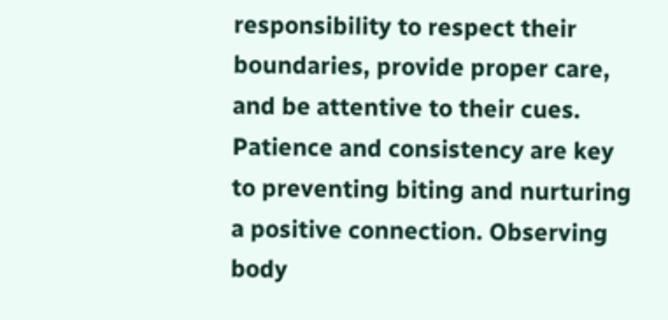responsibility to respect their boundaries, provide proper care, and be attentive to their cues. Patience and consistency are key to preventing biting and nurturing a positive connection. Observing body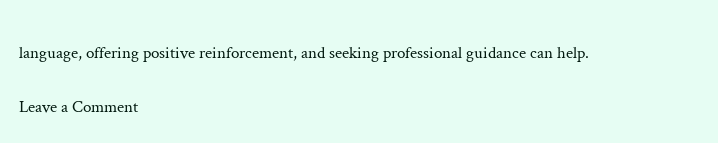language, offering positive reinforcement, and seeking professional guidance can help.

Leave a Comment